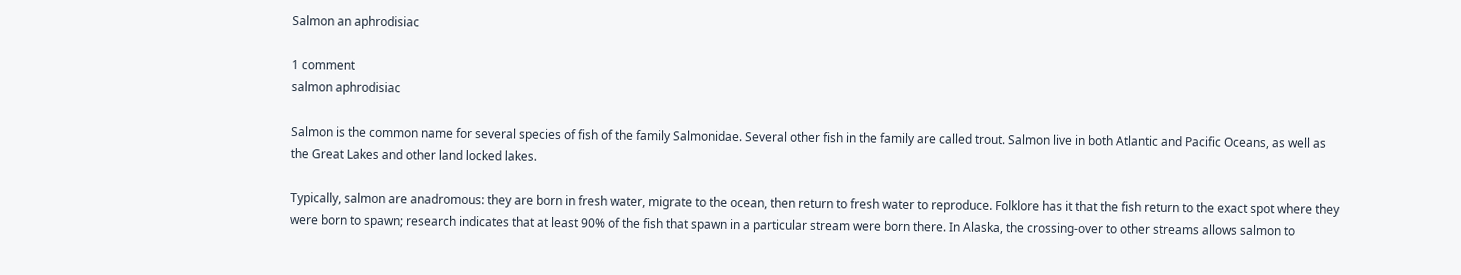Salmon an aphrodisiac

1 comment
salmon aphrodisiac

Salmon is the common name for several species of fish of the family Salmonidae. Several other fish in the family are called trout. Salmon live in both Atlantic and Pacific Oceans, as well as the Great Lakes and other land locked lakes.

Typically, salmon are anadromous: they are born in fresh water, migrate to the ocean, then return to fresh water to reproduce. Folklore has it that the fish return to the exact spot where they were born to spawn; research indicates that at least 90% of the fish that spawn in a particular stream were born there. In Alaska, the crossing-over to other streams allows salmon to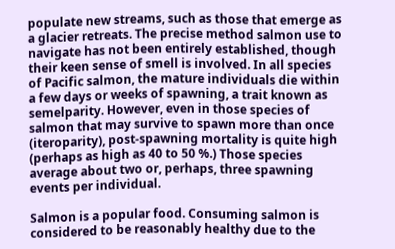populate new streams, such as those that emerge as a glacier retreats. The precise method salmon use to navigate has not been entirely established, though their keen sense of smell is involved. In all species of Pacific salmon, the mature individuals die within a few days or weeks of spawning, a trait known as semelparity. However, even in those species of salmon that may survive to spawn more than once (iteroparity), post-spawning mortality is quite high (perhaps as high as 40 to 50 %.) Those species average about two or, perhaps, three spawning events per individual.

Salmon is a popular food. Consuming salmon is considered to be reasonably healthy due to the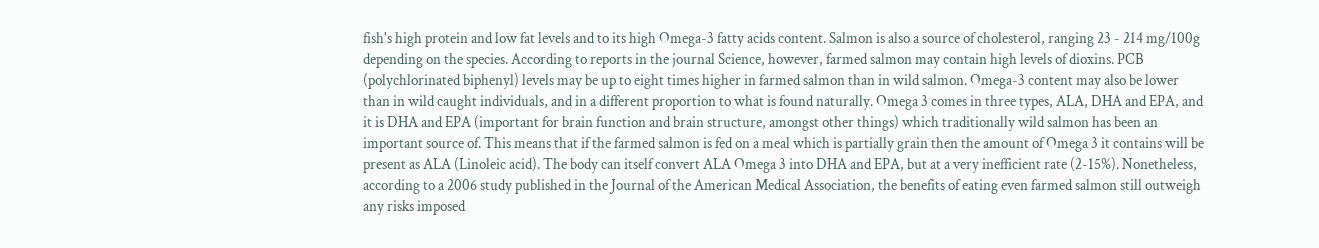fish's high protein and low fat levels and to its high Omega-3 fatty acids content. Salmon is also a source of cholesterol, ranging 23 - 214 mg/100g depending on the species. According to reports in the journal Science, however, farmed salmon may contain high levels of dioxins. PCB (polychlorinated biphenyl) levels may be up to eight times higher in farmed salmon than in wild salmon. Omega-3 content may also be lower than in wild caught individuals, and in a different proportion to what is found naturally. Omega 3 comes in three types, ALA, DHA and EPA, and it is DHA and EPA (important for brain function and brain structure, amongst other things) which traditionally wild salmon has been an important source of. This means that if the farmed salmon is fed on a meal which is partially grain then the amount of Omega 3 it contains will be present as ALA (Linoleic acid). The body can itself convert ALA Omega 3 into DHA and EPA, but at a very inefficient rate (2-15%). Nonetheless, according to a 2006 study published in the Journal of the American Medical Association, the benefits of eating even farmed salmon still outweigh any risks imposed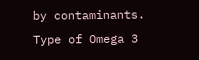by contaminants. Type of Omega 3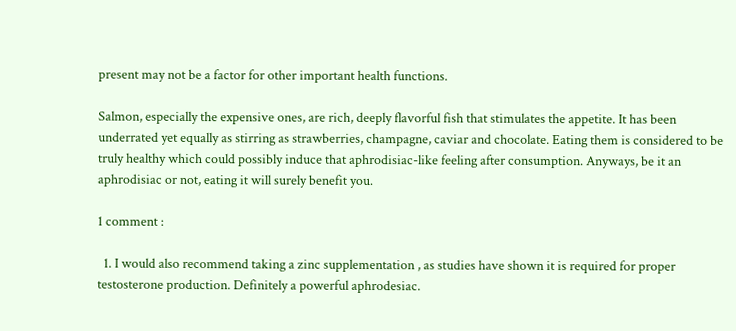present may not be a factor for other important health functions.

Salmon, especially the expensive ones, are rich, deeply flavorful fish that stimulates the appetite. It has been underrated yet equally as stirring as strawberries, champagne, caviar and chocolate. Eating them is considered to be truly healthy which could possibly induce that aphrodisiac-like feeling after consumption. Anyways, be it an aphrodisiac or not, eating it will surely benefit you.

1 comment :

  1. I would also recommend taking a zinc supplementation , as studies have shown it is required for proper testosterone production. Definitely a powerful aphrodesiac.